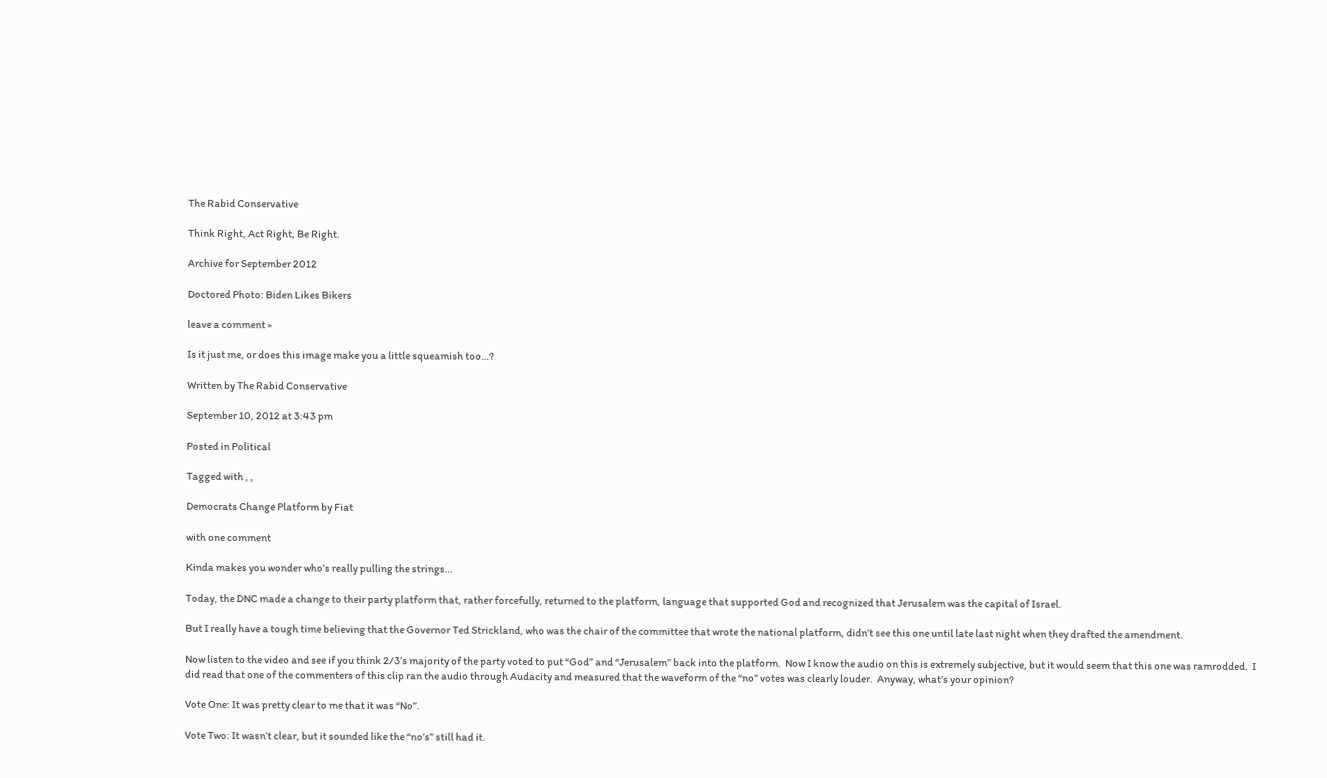The Rabid Conservative

Think Right, Act Right, Be Right.

Archive for September 2012

Doctored Photo: Biden Likes Bikers

leave a comment »

Is it just me, or does this image make you a little squeamish too…?

Written by The Rabid Conservative

September 10, 2012 at 3:43 pm

Posted in Political

Tagged with , ,

Democrats Change Platform by Fiat

with one comment

Kinda makes you wonder who’s really pulling the strings…

Today, the DNC made a change to their party platform that, rather forcefully, returned to the platform, language that supported God and recognized that Jerusalem was the capital of Israel.

But I really have a tough time believing that the Governor Ted Strickland, who was the chair of the committee that wrote the national platform, didn’t see this one until late last night when they drafted the amendment.

Now listen to the video and see if you think 2/3’s majority of the party voted to put “God” and “Jerusalem” back into the platform.  Now I know the audio on this is extremely subjective, but it would seem that this one was ramrodded.  I did read that one of the commenters of this clip ran the audio through Audacity and measured that the waveform of the “no” votes was clearly louder.  Anyway, what’s your opinion?

Vote One: It was pretty clear to me that it was “No”.

Vote Two: It wasn’t clear, but it sounded like the “no’s” still had it.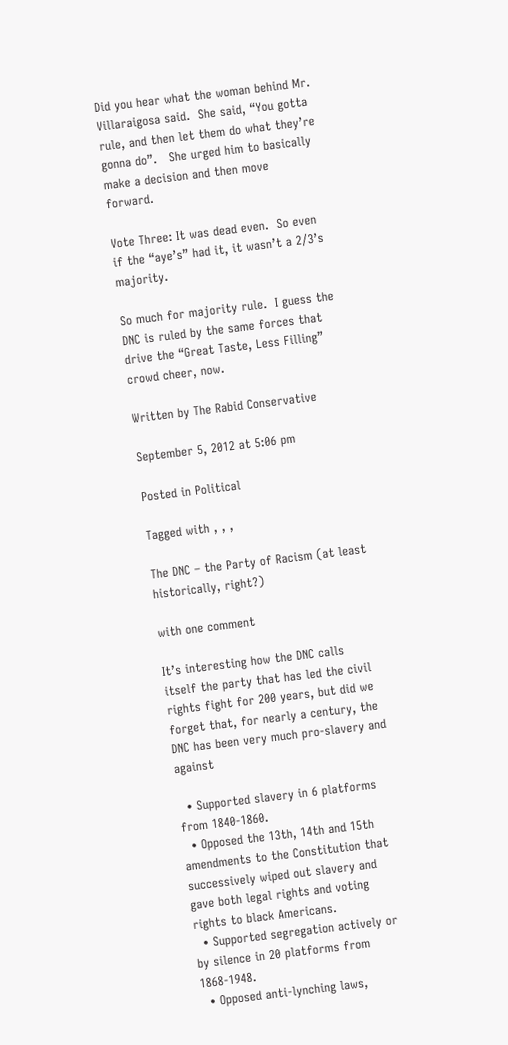Did you hear what the woman behind Mr. Villaraigosa said.  She said, “You gotta rule, and then let them do what they’re gonna do”.   She urged him to basically make a decision and then move forward.

Vote Three: It was dead even.  So even if the “aye’s” had it, it wasn’t a 2/3’s majority.

So much for majority rule.  I guess the DNC is ruled by the same forces that drive the “Great Taste, Less Filling” crowd cheer, now.

Written by The Rabid Conservative

September 5, 2012 at 5:06 pm

Posted in Political

Tagged with , , ,

The DNC – the Party of Racism (at least historically, right?)

with one comment

It’s interesting how the DNC calls itself the party that has led the civil rights fight for 200 years, but did we forget that, for nearly a century, the DNC has been very much pro-slavery and against

  • Supported slavery in 6 platforms from 1840-1860.
  • Opposed the 13th, 14th and 15th amendments to the Constitution that successively wiped out slavery and gave both legal rights and voting rights to black Americans.
  • Supported segregation actively or by silence in 20 platforms from 1868-1948.
  • Opposed anti-lynching laws,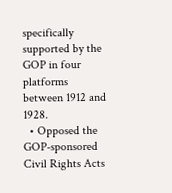specifically supported by the GOP in four platforms between 1912 and 1928.
  • Opposed the GOP-sponsored Civil Rights Acts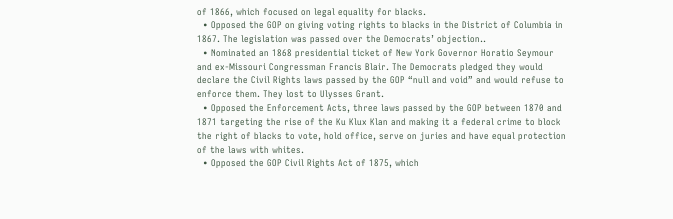of 1866, which focused on legal equality for blacks.
  • Opposed the GOP on giving voting rights to blacks in the District of Columbia in 1867. The legislation was passed over the Democrats’ objection..
  • Nominated an 1868 presidential ticket of New York Governor Horatio Seymour and ex-Missouri Congressman Francis Blair. The Democrats pledged they would declare the Civil Rights laws passed by the GOP “null and void” and would refuse to enforce them. They lost to Ulysses Grant.
  • Opposed the Enforcement Acts, three laws passed by the GOP between 1870 and 1871 targeting the rise of the Ku Klux Klan and making it a federal crime to block the right of blacks to vote, hold office, serve on juries and have equal protection of the laws with whites.
  • Opposed the GOP Civil Rights Act of 1875, which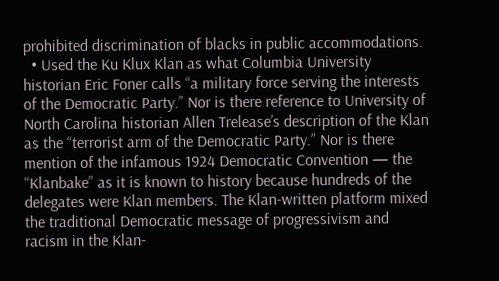prohibited discrimination of blacks in public accommodations.
  • Used the Ku Klux Klan as what Columbia University historian Eric Foner calls “a military force serving the interests of the Democratic Party.” Nor is there reference to University of North Carolina historian Allen Trelease’s description of the Klan as the “terrorist arm of the Democratic Party.” Nor is there mention of the infamous 1924 Democratic Convention — the “Klanbake” as it is known to history because hundreds of the delegates were Klan members. The Klan-written platform mixed the traditional Democratic message of progressivism and racism in the Klan-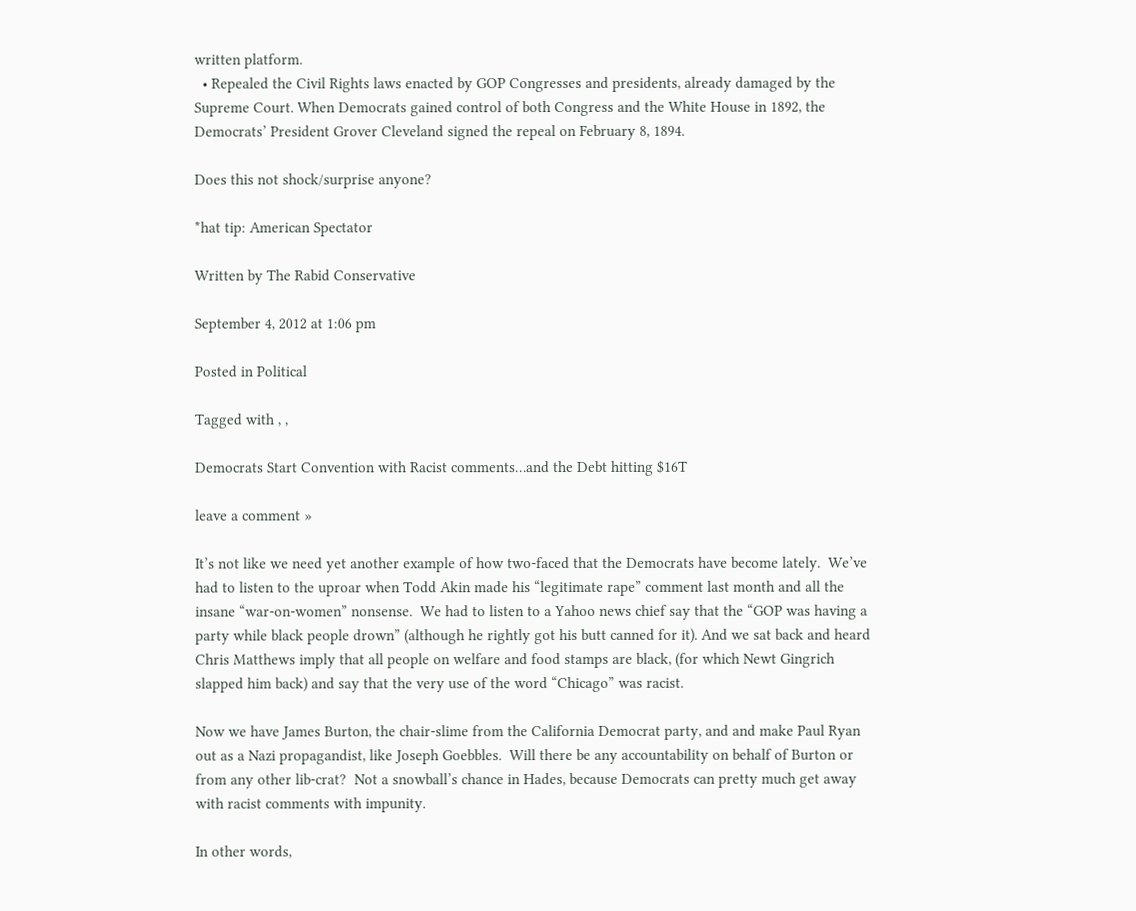written platform.
  • Repealed the Civil Rights laws enacted by GOP Congresses and presidents, already damaged by the Supreme Court. When Democrats gained control of both Congress and the White House in 1892, the Democrats’ President Grover Cleveland signed the repeal on February 8, 1894.

Does this not shock/surprise anyone?

*hat tip: American Spectator

Written by The Rabid Conservative

September 4, 2012 at 1:06 pm

Posted in Political

Tagged with , ,

Democrats Start Convention with Racist comments…and the Debt hitting $16T

leave a comment »

It’s not like we need yet another example of how two-faced that the Democrats have become lately.  We’ve had to listen to the uproar when Todd Akin made his “legitimate rape” comment last month and all the insane “war-on-women” nonsense.  We had to listen to a Yahoo news chief say that the “GOP was having a party while black people drown” (although he rightly got his butt canned for it). And we sat back and heard Chris Matthews imply that all people on welfare and food stamps are black, (for which Newt Gingrich slapped him back) and say that the very use of the word “Chicago” was racist.

Now we have James Burton, the chair-slime from the California Democrat party, and and make Paul Ryan out as a Nazi propagandist, like Joseph Goebbles.  Will there be any accountability on behalf of Burton or from any other lib-crat?  Not a snowball’s chance in Hades, because Democrats can pretty much get away with racist comments with impunity.

In other words,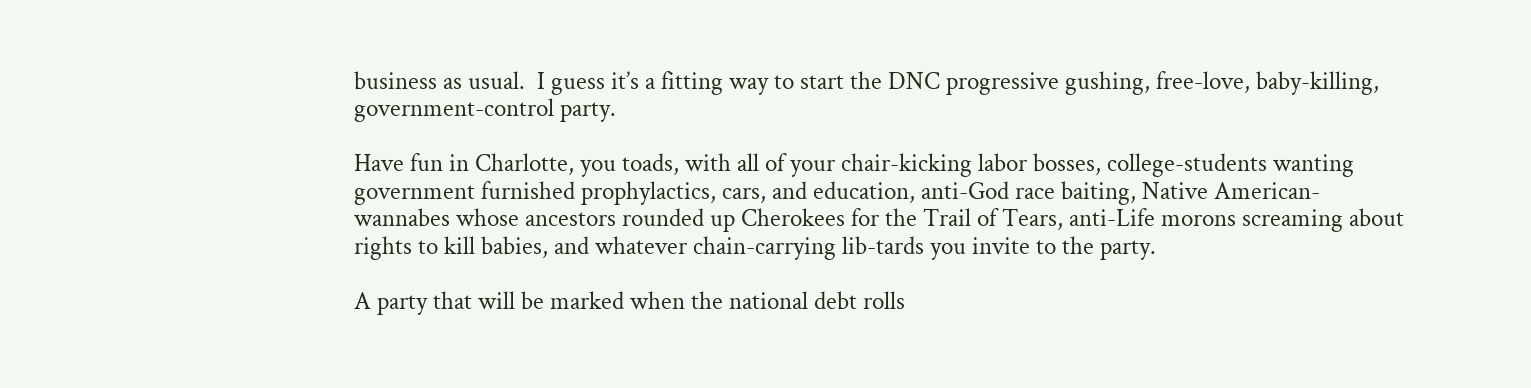business as usual.  I guess it’s a fitting way to start the DNC progressive gushing, free-love, baby-killing, government-control party.

Have fun in Charlotte, you toads, with all of your chair-kicking labor bosses, college-students wanting government furnished prophylactics, cars, and education, anti-God race baiting, Native American-wannabes whose ancestors rounded up Cherokees for the Trail of Tears, anti-Life morons screaming about rights to kill babies, and whatever chain-carrying lib-tards you invite to the party.

A party that will be marked when the national debt rolls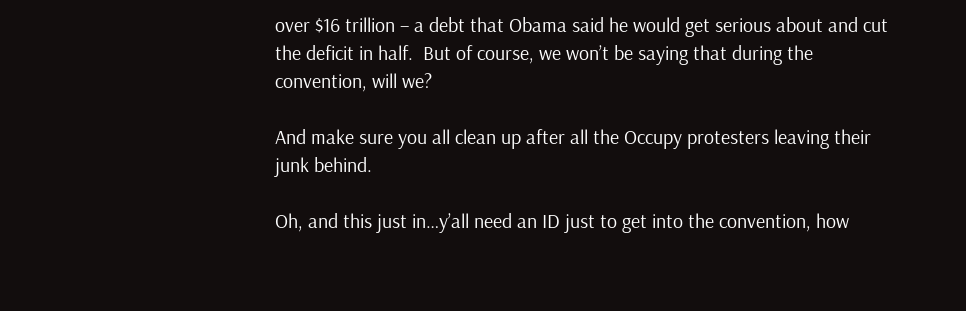over $16 trillion – a debt that Obama said he would get serious about and cut the deficit in half.  But of course, we won’t be saying that during the convention, will we?

And make sure you all clean up after all the Occupy protesters leaving their junk behind.

Oh, and this just in…y’all need an ID just to get into the convention, how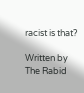racist is that?

Written by The Rabid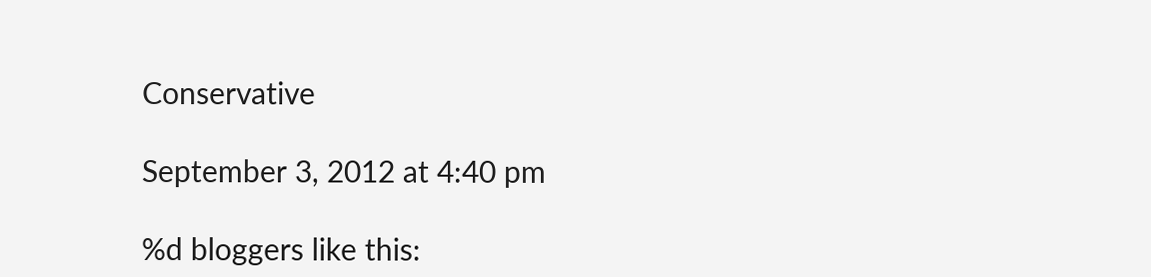Conservative

September 3, 2012 at 4:40 pm

%d bloggers like this: